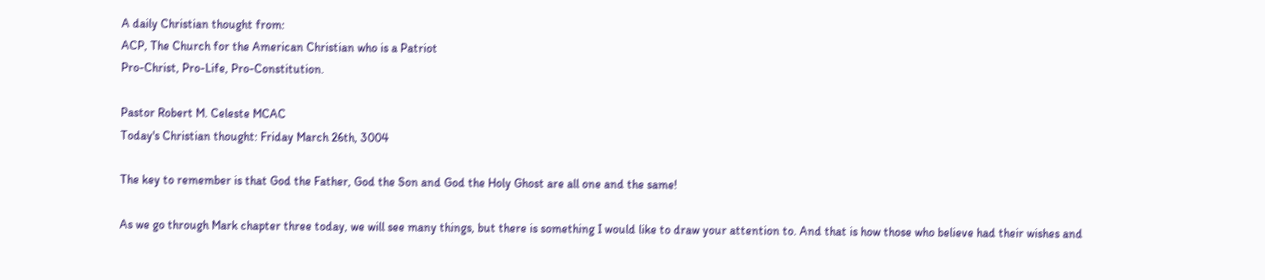A daily Christian thought from:
ACP, The Church for the American Christian who is a Patriot
Pro-Christ, Pro-Life, Pro-Constitution.

Pastor Robert M. Celeste MCAC
Today's Christian thought: Friday March 26th, 3004

The key to remember is that God the Father, God the Son and God the Holy Ghost are all one and the same!

As we go through Mark chapter three today, we will see many things, but there is something I would like to draw your attention to. And that is how those who believe had their wishes and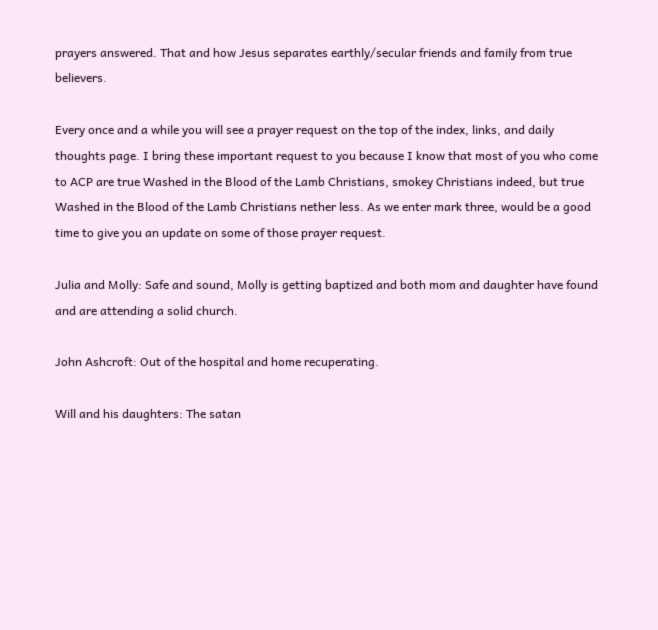prayers answered. That and how Jesus separates earthly/secular friends and family from true believers.

Every once and a while you will see a prayer request on the top of the index, links, and daily thoughts page. I bring these important request to you because I know that most of you who come to ACP are true Washed in the Blood of the Lamb Christians, smokey Christians indeed, but true Washed in the Blood of the Lamb Christians nether less. As we enter mark three, would be a good time to give you an update on some of those prayer request.

Julia and Molly: Safe and sound, Molly is getting baptized and both mom and daughter have found and are attending a solid church.

John Ashcroft: Out of the hospital and home recuperating.

Will and his daughters: The satan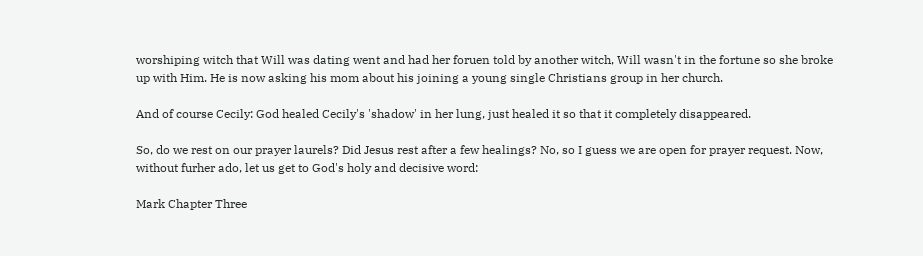worshiping witch that Will was dating went and had her foruen told by another witch, Will wasn't in the fortune so she broke up with Him. He is now asking his mom about his joining a young single Christians group in her church.

And of course Cecily: God healed Cecily's 'shadow' in her lung, just healed it so that it completely disappeared.

So, do we rest on our prayer laurels? Did Jesus rest after a few healings? No, so I guess we are open for prayer request. Now, without furher ado, let us get to God's holy and decisive word:

Mark Chapter Three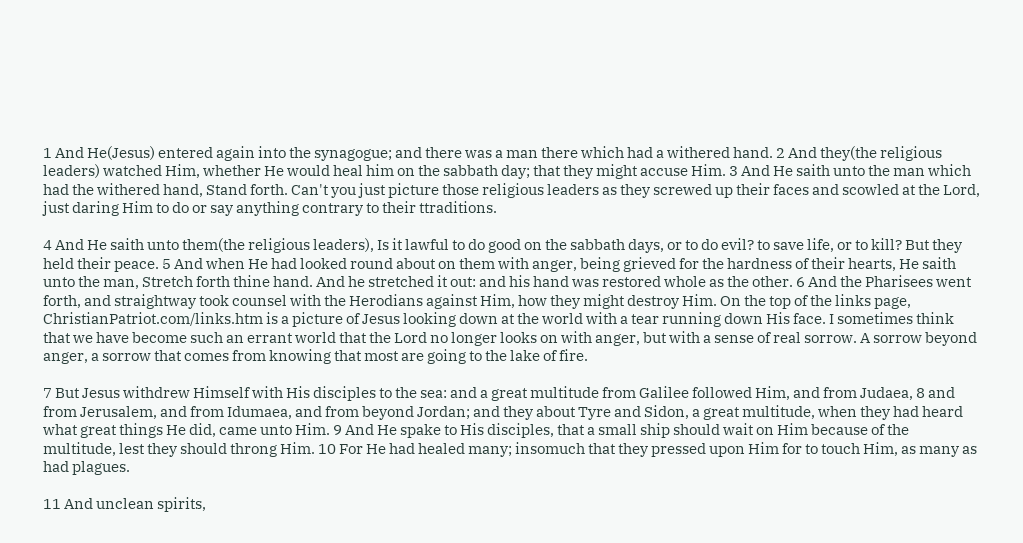1 And He(Jesus) entered again into the synagogue; and there was a man there which had a withered hand. 2 And they(the religious leaders) watched Him, whether He would heal him on the sabbath day; that they might accuse Him. 3 And He saith unto the man which had the withered hand, Stand forth. Can't you just picture those religious leaders as they screwed up their faces and scowled at the Lord, just daring Him to do or say anything contrary to their ttraditions.

4 And He saith unto them(the religious leaders), Is it lawful to do good on the sabbath days, or to do evil? to save life, or to kill? But they held their peace. 5 And when He had looked round about on them with anger, being grieved for the hardness of their hearts, He saith unto the man, Stretch forth thine hand. And he stretched it out: and his hand was restored whole as the other. 6 And the Pharisees went forth, and straightway took counsel with the Herodians against Him, how they might destroy Him. On the top of the links page, ChristianPatriot.com/links.htm is a picture of Jesus looking down at the world with a tear running down His face. I sometimes think that we have become such an errant world that the Lord no longer looks on with anger, but with a sense of real sorrow. A sorrow beyond anger, a sorrow that comes from knowing that most are going to the lake of fire.

7 But Jesus withdrew Himself with His disciples to the sea: and a great multitude from Galilee followed Him, and from Judaea, 8 and from Jerusalem, and from Idumaea, and from beyond Jordan; and they about Tyre and Sidon, a great multitude, when they had heard what great things He did, came unto Him. 9 And He spake to His disciples, that a small ship should wait on Him because of the multitude, lest they should throng Him. 10 For He had healed many; insomuch that they pressed upon Him for to touch Him, as many as had plagues.

11 And unclean spirits,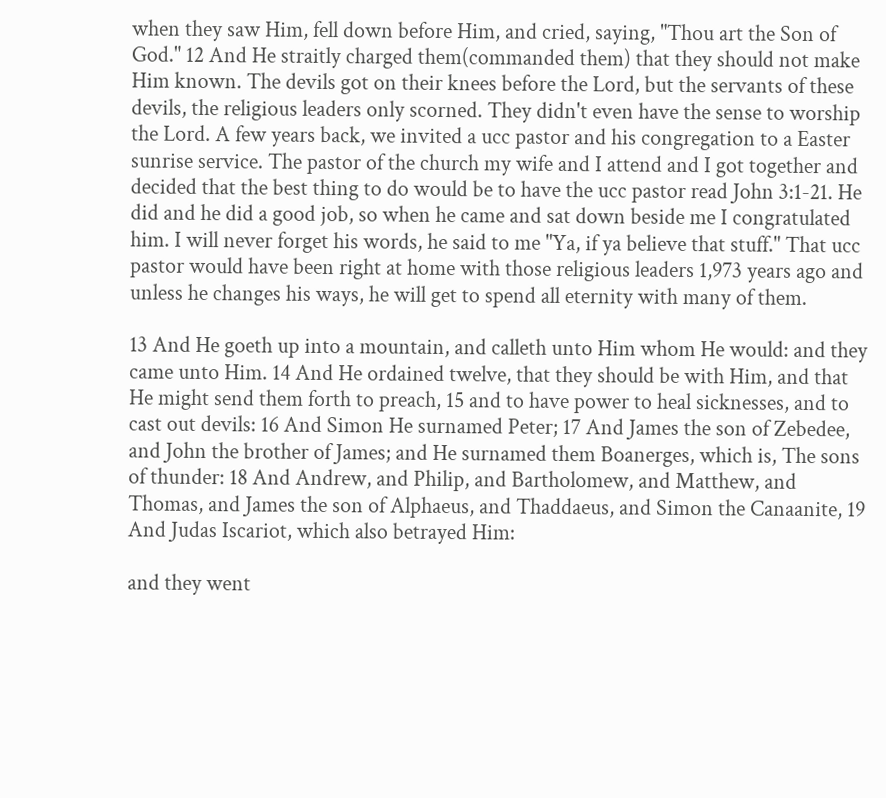when they saw Him, fell down before Him, and cried, saying, "Thou art the Son of God." 12 And He straitly charged them(commanded them) that they should not make Him known. The devils got on their knees before the Lord, but the servants of these devils, the religious leaders only scorned. They didn't even have the sense to worship the Lord. A few years back, we invited a ucc pastor and his congregation to a Easter sunrise service. The pastor of the church my wife and I attend and I got together and decided that the best thing to do would be to have the ucc pastor read John 3:1-21. He did and he did a good job, so when he came and sat down beside me I congratulated him. I will never forget his words, he said to me "Ya, if ya believe that stuff." That ucc pastor would have been right at home with those religious leaders 1,973 years ago and unless he changes his ways, he will get to spend all eternity with many of them.

13 And He goeth up into a mountain, and calleth unto Him whom He would: and they came unto Him. 14 And He ordained twelve, that they should be with Him, and that He might send them forth to preach, 15 and to have power to heal sicknesses, and to cast out devils: 16 And Simon He surnamed Peter; 17 And James the son of Zebedee, and John the brother of James; and He surnamed them Boanerges, which is, The sons of thunder: 18 And Andrew, and Philip, and Bartholomew, and Matthew, and Thomas, and James the son of Alphaeus, and Thaddaeus, and Simon the Canaanite, 19 And Judas Iscariot, which also betrayed Him:

and they went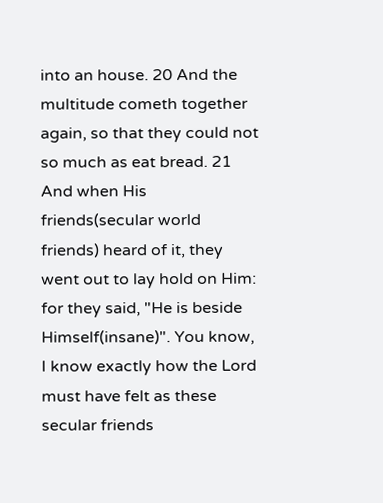into an house. 20 And the multitude cometh together again, so that they could not so much as eat bread. 21 And when His friends(secular world friends) heard of it, they went out to lay hold on Him: for they said, "He is beside Himself(insane)". You know, I know exactly how the Lord must have felt as these secular friends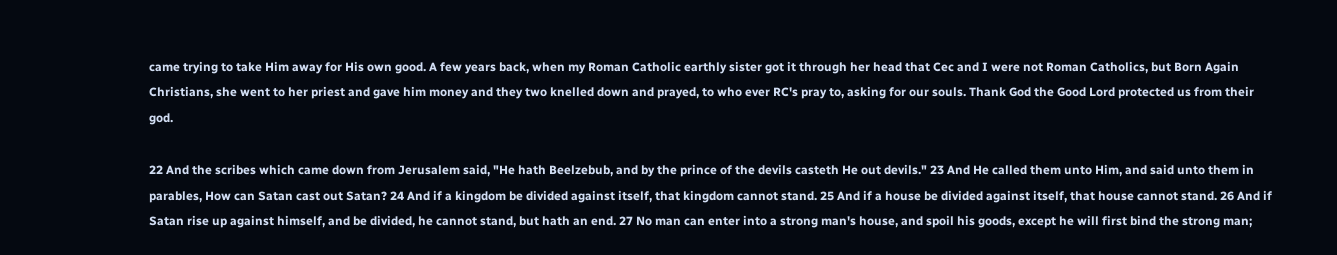came trying to take Him away for His own good. A few years back, when my Roman Catholic earthly sister got it through her head that Cec and I were not Roman Catholics, but Born Again Christians, she went to her priest and gave him money and they two knelled down and prayed, to who ever RC's pray to, asking for our souls. Thank God the Good Lord protected us from their god.

22 And the scribes which came down from Jerusalem said, "He hath Beelzebub, and by the prince of the devils casteth He out devils." 23 And He called them unto Him, and said unto them in parables, How can Satan cast out Satan? 24 And if a kingdom be divided against itself, that kingdom cannot stand. 25 And if a house be divided against itself, that house cannot stand. 26 And if Satan rise up against himself, and be divided, he cannot stand, but hath an end. 27 No man can enter into a strong man's house, and spoil his goods, except he will first bind the strong man;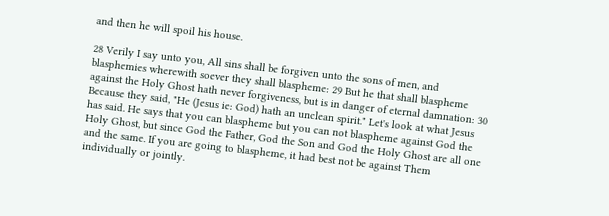and then he will spoil his house.

28 Verily I say unto you, All sins shall be forgiven unto the sons of men, and blasphemies wherewith soever they shall blaspheme: 29 But he that shall blaspheme against the Holy Ghost hath never forgiveness, but is in danger of eternal damnation: 30 Because they said, "He (Jesus ie: God) hath an unclean spirit." Let's look at what Jesus has said. He says that you can blaspheme but you can not blaspheme against God the Holy Ghost, but since God the Father, God the Son and God the Holy Ghost are all one and the same. If you are going to blaspheme, it had best not be against Them individually or jointly.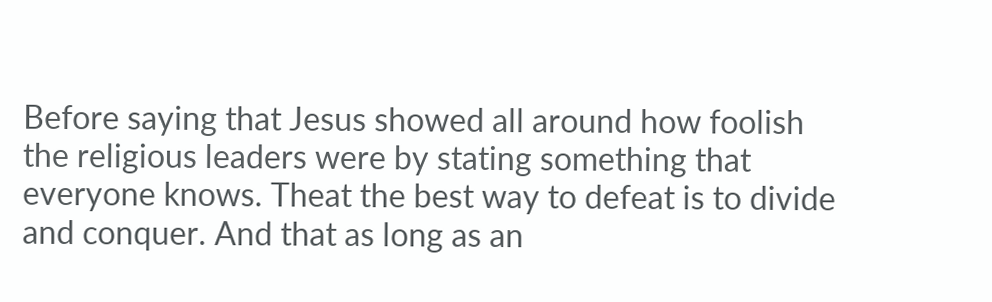Before saying that Jesus showed all around how foolish the religious leaders were by stating something that everyone knows. Theat the best way to defeat is to divide and conquer. And that as long as an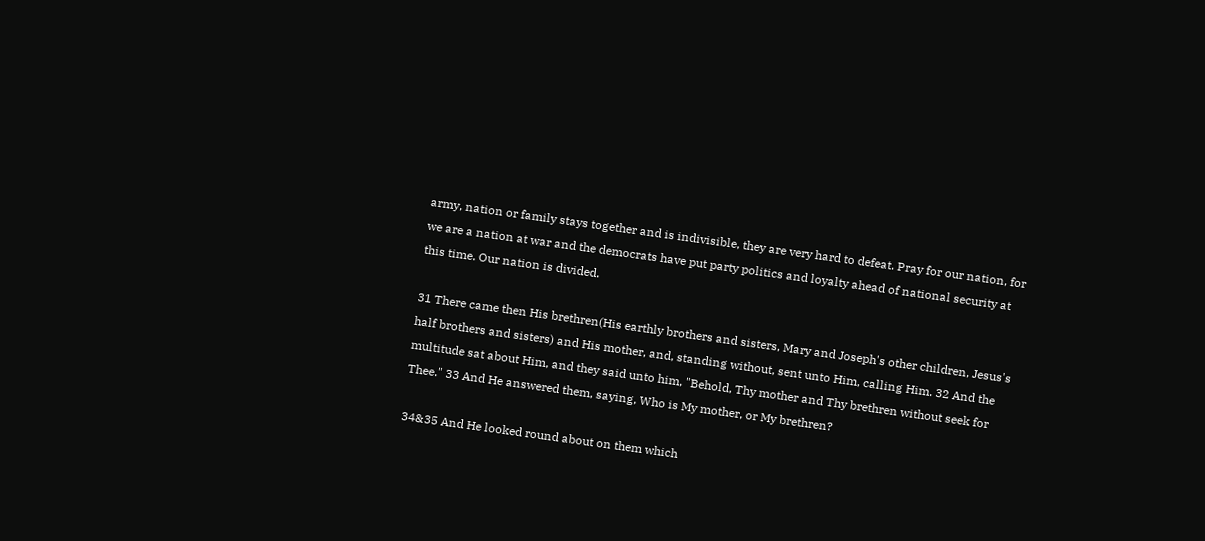army, nation or family stays together and is indivisible, they are very hard to defeat. Pray for our nation, for we are a nation at war and the democrats have put party politics and loyalty ahead of national security at this time. Our nation is divided.

31 There came then His brethren(His earthly brothers and sisters, Mary and Joseph's other children, Jesus's half brothers and sisters) and His mother, and, standing without, sent unto Him, calling Him. 32 And the multitude sat about Him, and they said unto him, "Behold, Thy mother and Thy brethren without seek for Thee." 33 And He answered them, saying, Who is My mother, or My brethren?

34&35 And He looked round about on them which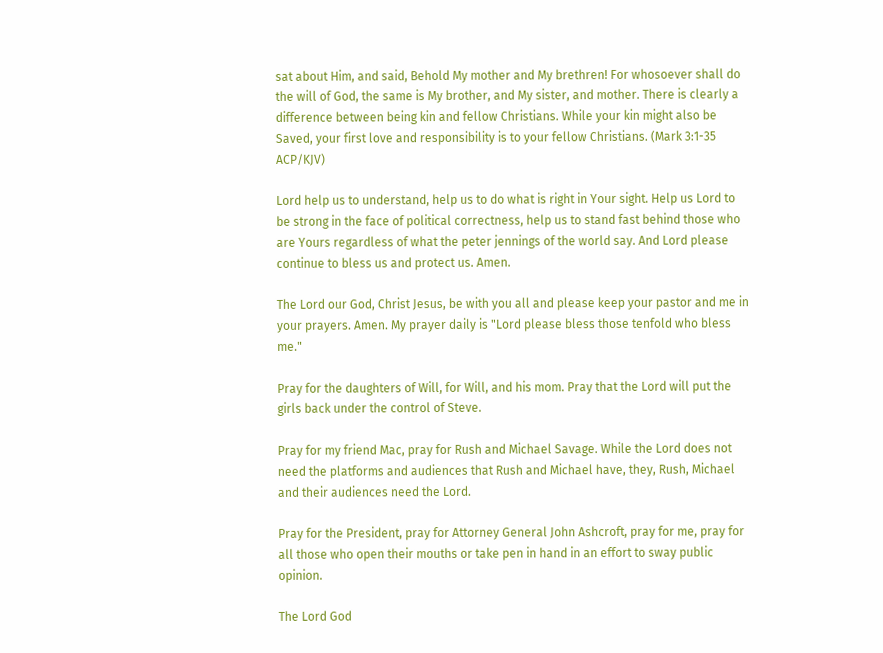sat about Him, and said, Behold My mother and My brethren! For whosoever shall do the will of God, the same is My brother, and My sister, and mother. There is clearly a difference between being kin and fellow Christians. While your kin might also be Saved, your first love and responsibility is to your fellow Christians. (Mark 3:1-35 ACP/KJV)

Lord help us to understand, help us to do what is right in Your sight. Help us Lord to be strong in the face of political correctness, help us to stand fast behind those who are Yours regardless of what the peter jennings of the world say. And Lord please continue to bless us and protect us. Amen.

The Lord our God, Christ Jesus, be with you all and please keep your pastor and me in your prayers. Amen. My prayer daily is "Lord please bless those tenfold who bless me."

Pray for the daughters of Will, for Will, and his mom. Pray that the Lord will put the girls back under the control of Steve.

Pray for my friend Mac, pray for Rush and Michael Savage. While the Lord does not need the platforms and audiences that Rush and Michael have, they, Rush, Michael and their audiences need the Lord.

Pray for the President, pray for Attorney General John Ashcroft, pray for me, pray for all those who open their mouths or take pen in hand in an effort to sway public opinion.

The Lord God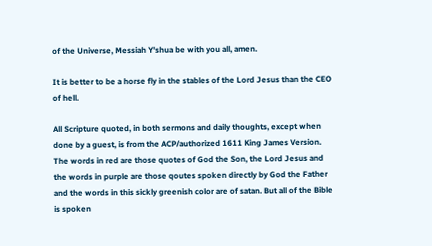of the Universe, Messiah Y'shua be with you all, amen.

It is better to be a horse fly in the stables of the Lord Jesus than the CEO of hell.

All Scripture quoted, in both sermons and daily thoughts, except when done by a guest, is from the ACP/authorized 1611 King James Version. The words in red are those quotes of God the Son, the Lord Jesus and the words in purple are those qoutes spoken directly by God the Father and the words in this sickly greenish color are of satan. But all of the Bible is spoken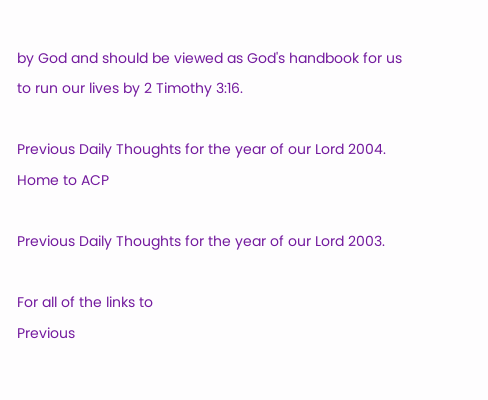by God and should be viewed as God's handbook for us to run our lives by 2 Timothy 3:16.

Previous Daily Thoughts for the year of our Lord 2004. Home to ACP

Previous Daily Thoughts for the year of our Lord 2003.

For all of the links to
Previous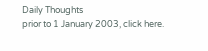Daily Thoughts
prior to 1 January 2003, click here.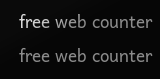free web counter
free web counter